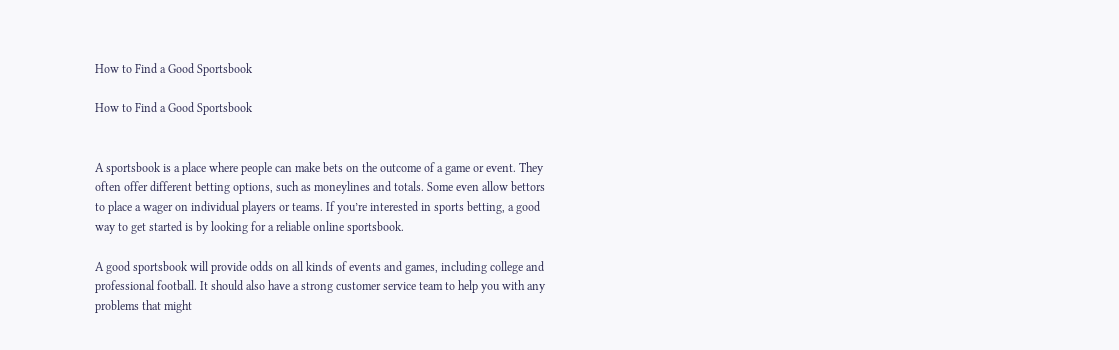How to Find a Good Sportsbook

How to Find a Good Sportsbook


A sportsbook is a place where people can make bets on the outcome of a game or event. They often offer different betting options, such as moneylines and totals. Some even allow bettors to place a wager on individual players or teams. If you’re interested in sports betting, a good way to get started is by looking for a reliable online sportsbook.

A good sportsbook will provide odds on all kinds of events and games, including college and professional football. It should also have a strong customer service team to help you with any problems that might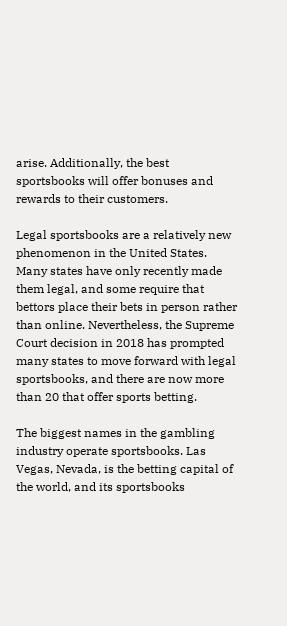arise. Additionally, the best sportsbooks will offer bonuses and rewards to their customers.

Legal sportsbooks are a relatively new phenomenon in the United States. Many states have only recently made them legal, and some require that bettors place their bets in person rather than online. Nevertheless, the Supreme Court decision in 2018 has prompted many states to move forward with legal sportsbooks, and there are now more than 20 that offer sports betting.

The biggest names in the gambling industry operate sportsbooks. Las Vegas, Nevada, is the betting capital of the world, and its sportsbooks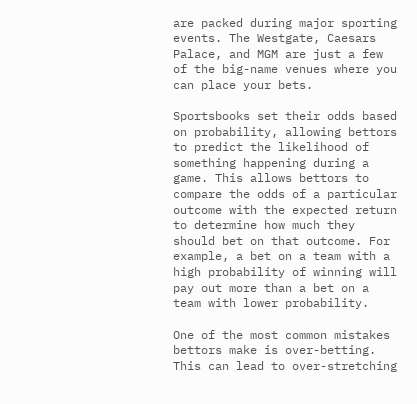are packed during major sporting events. The Westgate, Caesars Palace, and MGM are just a few of the big-name venues where you can place your bets.

Sportsbooks set their odds based on probability, allowing bettors to predict the likelihood of something happening during a game. This allows bettors to compare the odds of a particular outcome with the expected return to determine how much they should bet on that outcome. For example, a bet on a team with a high probability of winning will pay out more than a bet on a team with lower probability.

One of the most common mistakes bettors make is over-betting. This can lead to over-stretching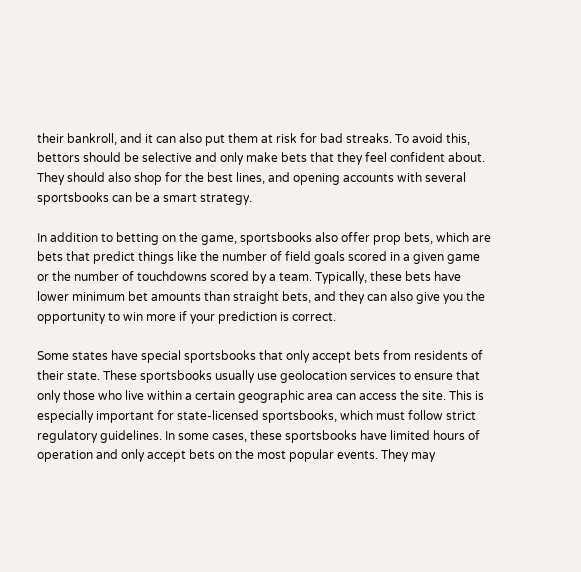their bankroll, and it can also put them at risk for bad streaks. To avoid this, bettors should be selective and only make bets that they feel confident about. They should also shop for the best lines, and opening accounts with several sportsbooks can be a smart strategy.

In addition to betting on the game, sportsbooks also offer prop bets, which are bets that predict things like the number of field goals scored in a given game or the number of touchdowns scored by a team. Typically, these bets have lower minimum bet amounts than straight bets, and they can also give you the opportunity to win more if your prediction is correct.

Some states have special sportsbooks that only accept bets from residents of their state. These sportsbooks usually use geolocation services to ensure that only those who live within a certain geographic area can access the site. This is especially important for state-licensed sportsbooks, which must follow strict regulatory guidelines. In some cases, these sportsbooks have limited hours of operation and only accept bets on the most popular events. They may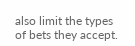also limit the types of bets they accept.